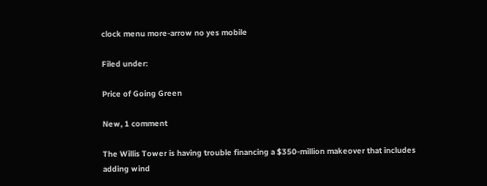clock menu more-arrow no yes mobile

Filed under:

Price of Going Green

New, 1 comment

The Willis Tower is having trouble financing a $350-million makeover that includes adding wind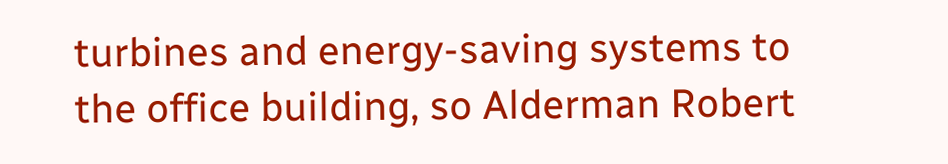turbines and energy-saving systems to the office building, so Alderman Robert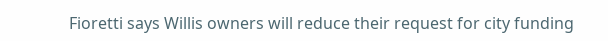Fioretti says Willis owners will reduce their request for city funding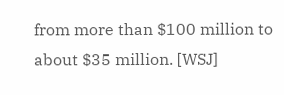from more than $100 million to about $35 million. [WSJ]